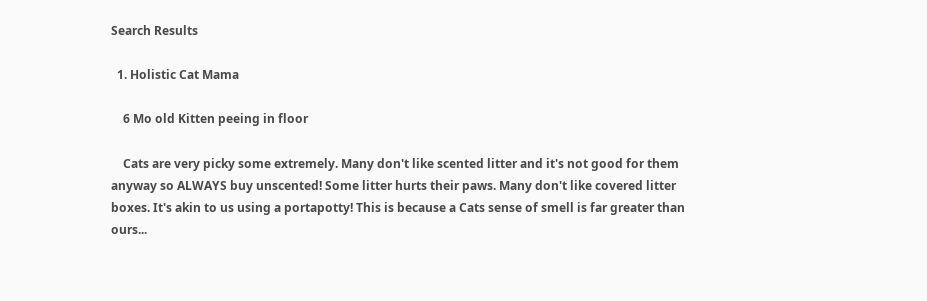Search Results

  1. Holistic Cat Mama

    6 Mo old Kitten peeing in floor

    Cats are very picky some extremely. Many don't like scented litter and it's not good for them anyway so ALWAYS buy unscented! Some litter hurts their paws. Many don't like covered litter boxes. It's akin to us using a portapotty! This is because a Cats sense of smell is far greater than ours...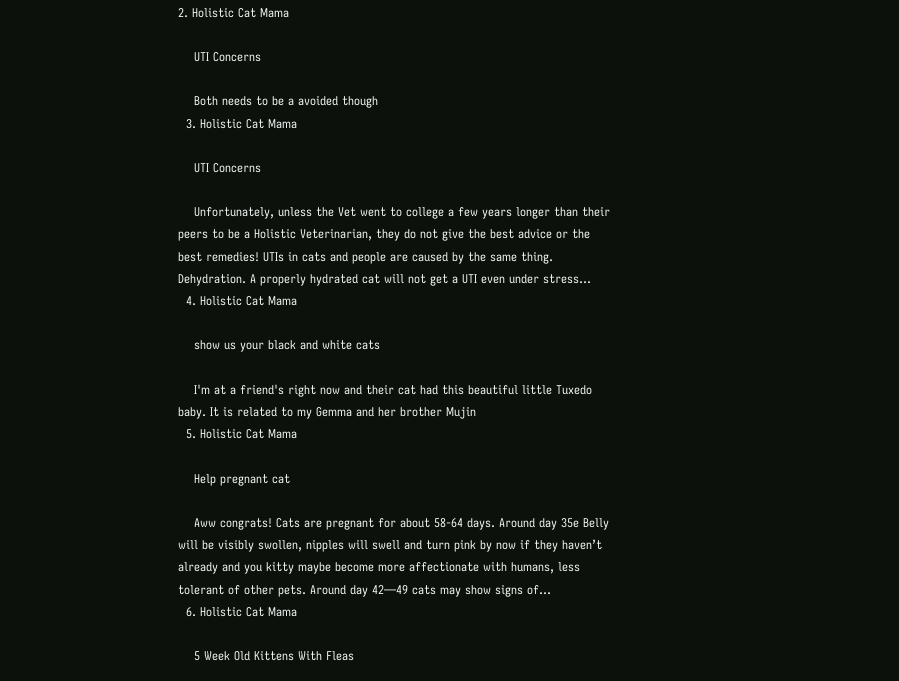2. Holistic Cat Mama

    UTI Concerns

    Both needs to be a avoided though
  3. Holistic Cat Mama

    UTI Concerns

    Unfortunately, unless the Vet went to college a few years longer than their peers to be a Holistic Veterinarian, they do not give the best advice or the best remedies! UTIs in cats and people are caused by the same thing. Dehydration. A properly hydrated cat will not get a UTI even under stress...
  4. Holistic Cat Mama

    show us your black and white cats

    I'm at a friend's right now and their cat had this beautiful little Tuxedo baby. It is related to my Gemma and her brother Mujin
  5. Holistic Cat Mama

    Help pregnant cat

    Aww congrats! Cats are pregnant for about 58-64 days. Around day 35e Belly will be visibly swollen, nipples will swell and turn pink by now if they haven’t already and you kitty maybe become more affectionate with humans, less tolerant of other pets. Around day 42—49 cats may show signs of...
  6. Holistic Cat Mama

    5 Week Old Kittens With Fleas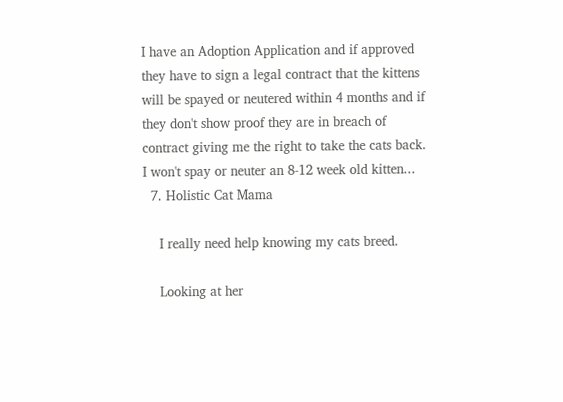I have an Adoption Application and if approved they have to sign a legal contract that the kittens will be spayed or neutered within 4 months and if they don't show proof they are in breach of contract giving me the right to take the cats back. I won't spay or neuter an 8-12 week old kitten...
  7. Holistic Cat Mama

    I really need help knowing my cats breed.

    Looking at her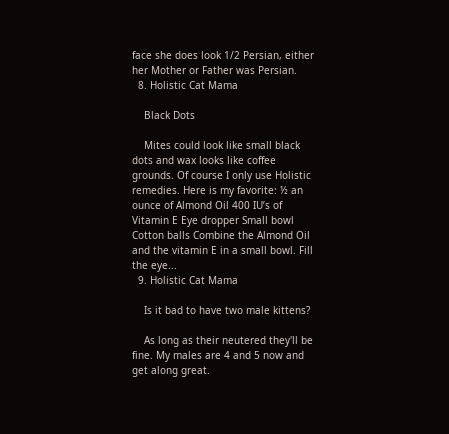face she does look 1/2 Persian, either her Mother or Father was Persian.
  8. Holistic Cat Mama

    Black Dots

    Mites could look like small black dots and wax looks like coffee grounds. Of course I only use Holistic remedies. Here is my favorite: ½ an ounce of Almond Oil 400 IU’s of Vitamin E Eye dropper Small bowl Cotton balls Combine the Almond Oil and the vitamin E in a small bowl. Fill the eye...
  9. Holistic Cat Mama

    Is it bad to have two male kittens?

    As long as their neutered they'll be fine. My males are 4 and 5 now and get along great.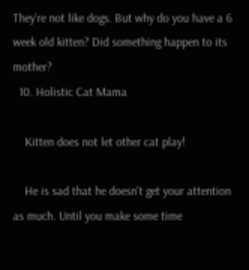They're not like dogs. But why do you have a 6 week old kitten? Did something happen to its mother?
  10. Holistic Cat Mama

    Kitten does not let other cat play!

    He is sad that he doesn't get your attention as much. Until you make some time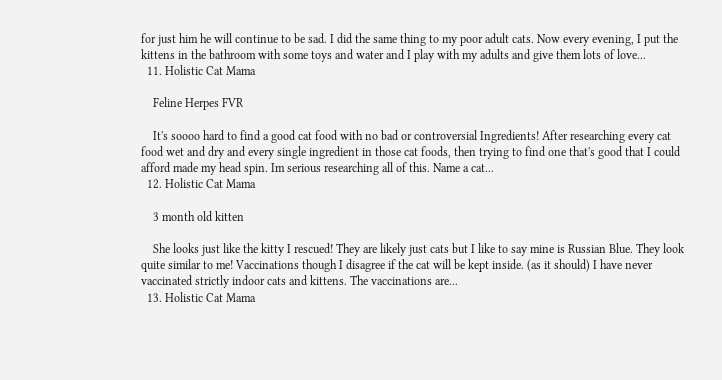for just him he will continue to be sad. I did the same thing to my poor adult cats. Now every evening, I put the kittens in the bathroom with some toys and water and I play with my adults and give them lots of love...
  11. Holistic Cat Mama

    Feline Herpes FVR

    It's soooo hard to find a good cat food with no bad or controversial Ingredients! After researching every cat food wet and dry and every single ingredient in those cat foods, then trying to find one that's good that I could afford made my head spin. Im serious researching all of this. Name a cat...
  12. Holistic Cat Mama

    3 month old kitten

    She looks just like the kitty I rescued! They are likely just cats but I like to say mine is Russian Blue. They look quite similar to me! Vaccinations though I disagree if the cat will be kept inside. (as it should) I have never vaccinated strictly indoor cats and kittens. The vaccinations are...
  13. Holistic Cat Mama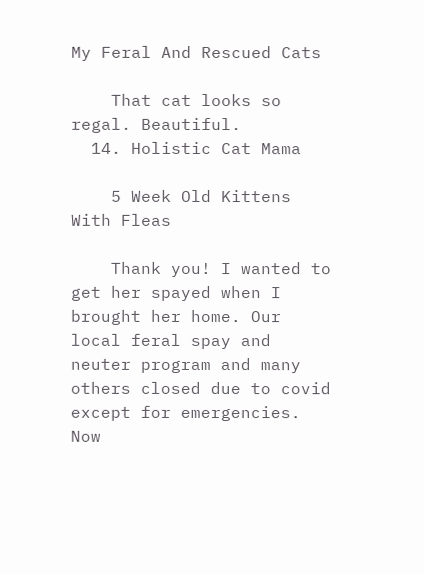My Feral And Rescued Cats

    That cat looks so regal. Beautiful.
  14. Holistic Cat Mama

    5 Week Old Kittens With Fleas

    Thank you! I wanted to get her spayed when I brought her home. Our local feral spay and neuter program and many others closed due to covid except for emergencies. Now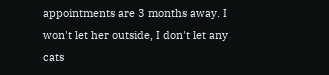appointments are 3 months away. I won't let her outside, I don't let any cats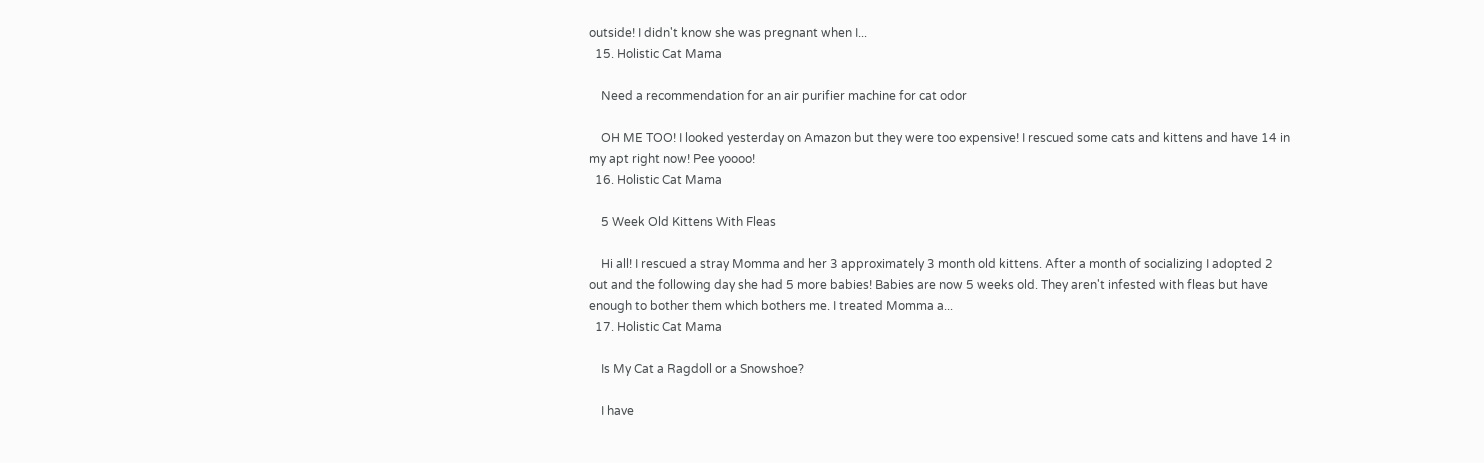outside! I didn't know she was pregnant when I...
  15. Holistic Cat Mama

    Need a recommendation for an air purifier machine for cat odor

    OH ME TOO! I looked yesterday on Amazon but they were too expensive! I rescued some cats and kittens and have 14 in my apt right now! Pee yoooo!
  16. Holistic Cat Mama

    5 Week Old Kittens With Fleas

    Hi all! I rescued a stray Momma and her 3 approximately 3 month old kittens. After a month of socializing I adopted 2 out and the following day she had 5 more babies! Babies are now 5 weeks old. They aren't infested with fleas but have enough to bother them which bothers me. I treated Momma a...
  17. Holistic Cat Mama

    Is My Cat a Ragdoll or a Snowshoe?

    I have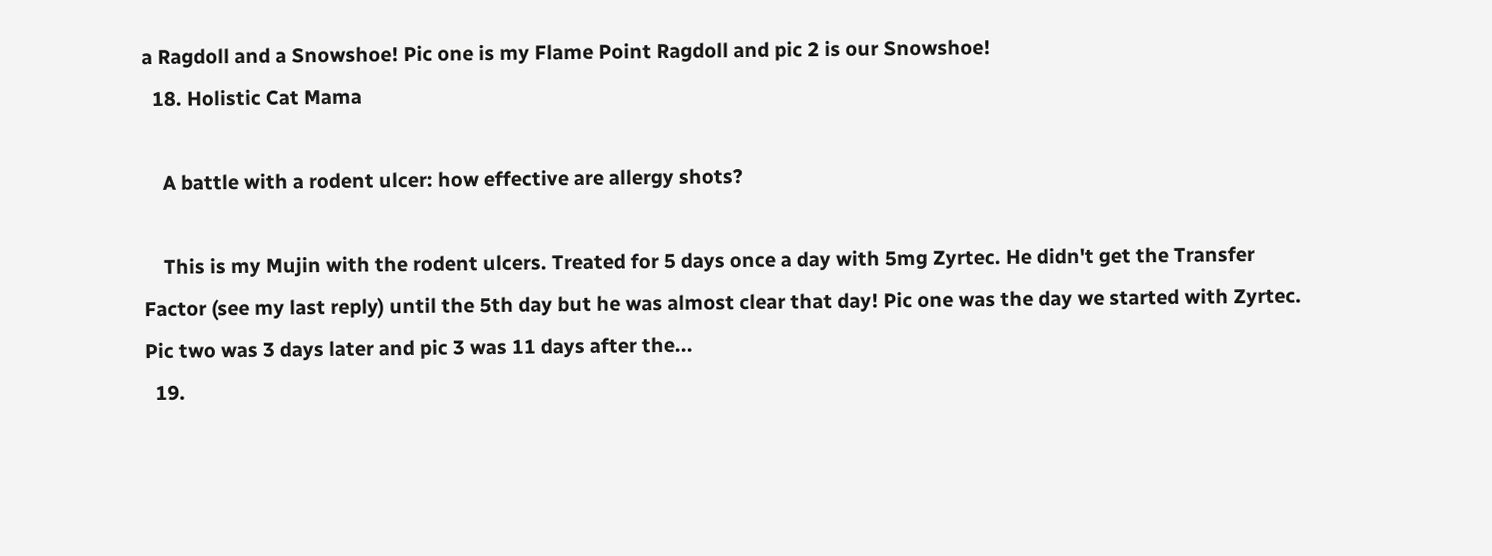a Ragdoll and a Snowshoe! Pic one is my Flame Point Ragdoll and pic 2 is our Snowshoe!
  18. Holistic Cat Mama

    A battle with a rodent ulcer: how effective are allergy shots?

    This is my Mujin with the rodent ulcers. Treated for 5 days once a day with 5mg Zyrtec. He didn't get the Transfer Factor (see my last reply) until the 5th day but he was almost clear that day! Pic one was the day we started with Zyrtec. Pic two was 3 days later and pic 3 was 11 days after the...
  19.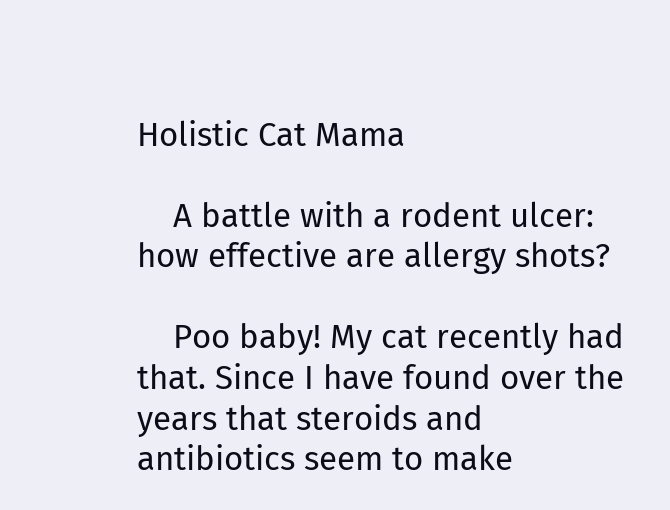Holistic Cat Mama

    A battle with a rodent ulcer: how effective are allergy shots?

    Poo baby! My cat recently had that. Since I have found over the years that steroids and antibiotics seem to make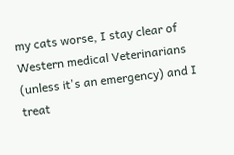my cats worse, I stay clear of Western medical Veterinarians (unless it's an emergency) and I treat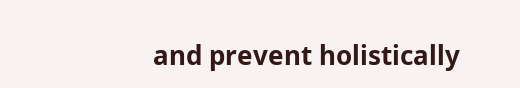and prevent holistically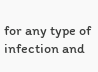for any type of infection and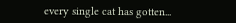every single cat has gotten...